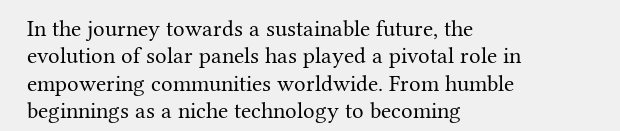In the journey towards a sustainable future, the evolution of solar panels has played a pivotal role in empowering communities worldwide. From humble beginnings as a niche technology to becoming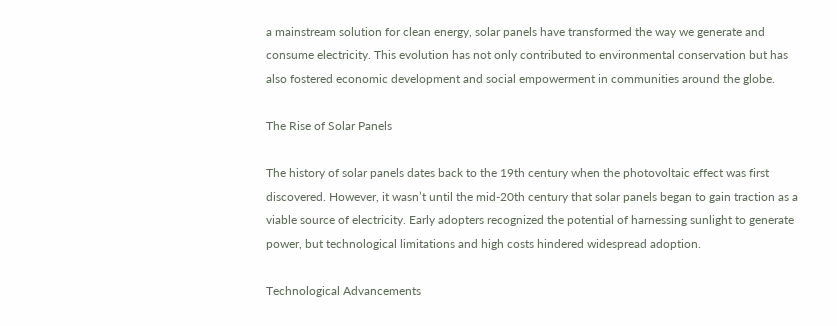a mainstream solution for clean energy, solar panels have transformed the way we generate and consume electricity. This evolution has not only contributed to environmental conservation but has also fostered economic development and social empowerment in communities around the globe.

The Rise of Solar Panels

The history of solar panels dates back to the 19th century when the photovoltaic effect was first discovered. However, it wasn’t until the mid-20th century that solar panels began to gain traction as a viable source of electricity. Early adopters recognized the potential of harnessing sunlight to generate power, but technological limitations and high costs hindered widespread adoption.

Technological Advancements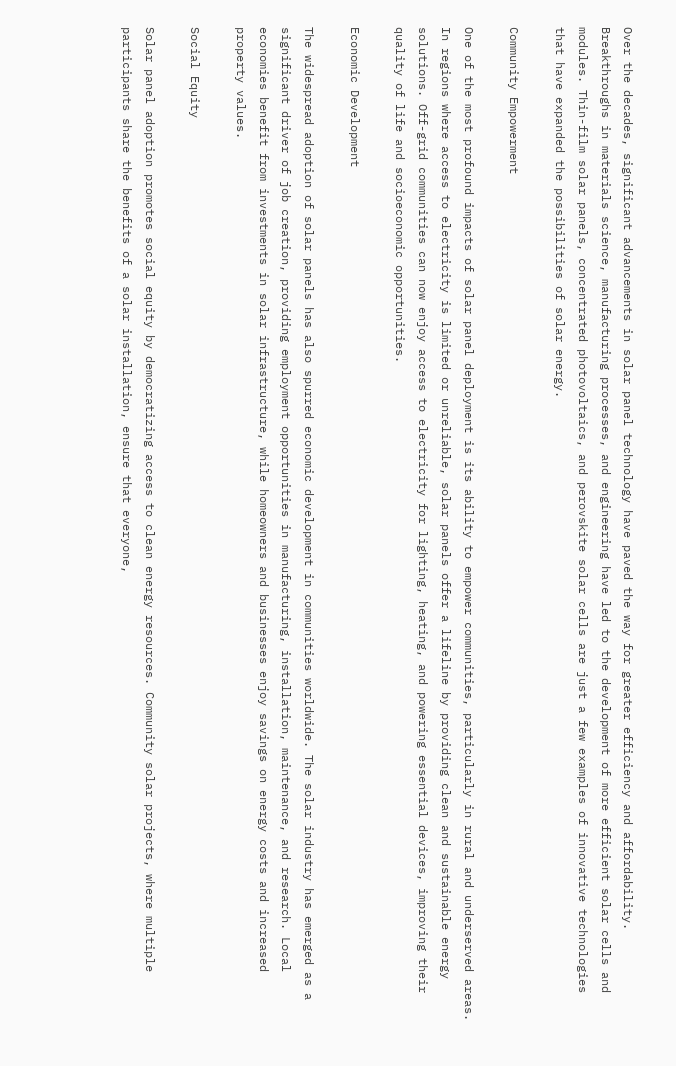Over the decades, significant advancements in solar panel technology have paved the way for greater efficiency and affordability. Breakthroughs in materials science, manufacturing processes, and engineering have led to the development of more efficient solar cells and modules. Thin-film solar panels, concentrated photovoltaics, and perovskite solar cells are just a few examples of innovative technologies that have expanded the possibilities of solar energy.

Community Empowerment

One of the most profound impacts of solar panel deployment is its ability to empower communities, particularly in rural and underserved areas. In regions where access to electricity is limited or unreliable, solar panels offer a lifeline by providing clean and sustainable energy solutions. Off-grid communities can now enjoy access to electricity for lighting, heating, and powering essential devices, improving their quality of life and socioeconomic opportunities.

Economic Development

The widespread adoption of solar panels has also spurred economic development in communities worldwide. The solar industry has emerged as a significant driver of job creation, providing employment opportunities in manufacturing, installation, maintenance, and research. Local economies benefit from investments in solar infrastructure, while homeowners and businesses enjoy savings on energy costs and increased property values.

Social Equity

Solar panel adoption promotes social equity by democratizing access to clean energy resources. Community solar projects, where multiple participants share the benefits of a solar installation, ensure that everyone,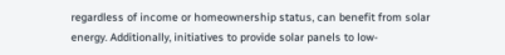regardless of income or homeownership status, can benefit from solar energy. Additionally, initiatives to provide solar panels to low-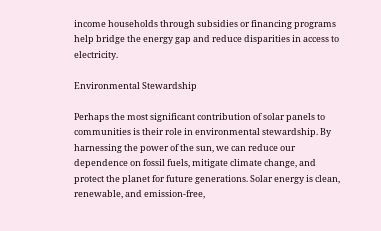income households through subsidies or financing programs help bridge the energy gap and reduce disparities in access to electricity.

Environmental Stewardship

Perhaps the most significant contribution of solar panels to communities is their role in environmental stewardship. By harnessing the power of the sun, we can reduce our dependence on fossil fuels, mitigate climate change, and protect the planet for future generations. Solar energy is clean, renewable, and emission-free,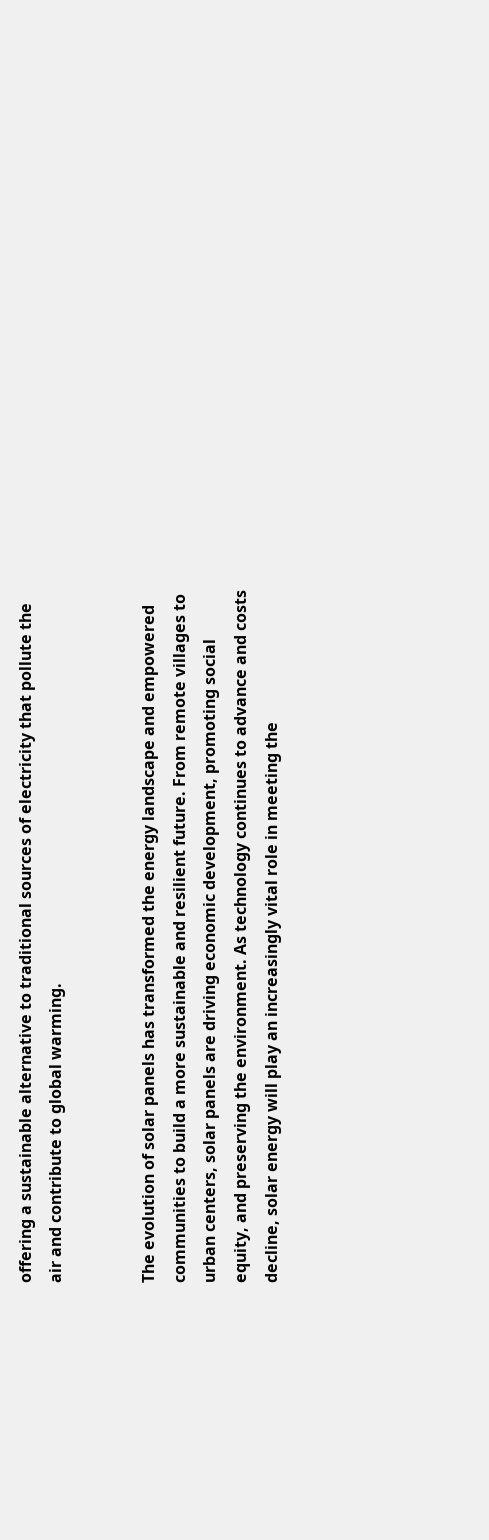offering a sustainable alternative to traditional sources of electricity that pollute the air and contribute to global warming.


The evolution of solar panels has transformed the energy landscape and empowered communities to build a more sustainable and resilient future. From remote villages to urban centers, solar panels are driving economic development, promoting social equity, and preserving the environment. As technology continues to advance and costs decline, solar energy will play an increasingly vital role in meeting the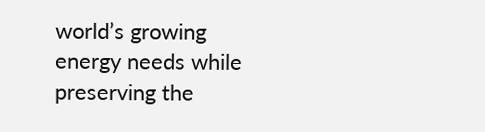world’s growing energy needs while preserving the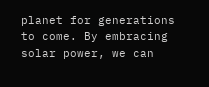planet for generations to come. By embracing solar power, we can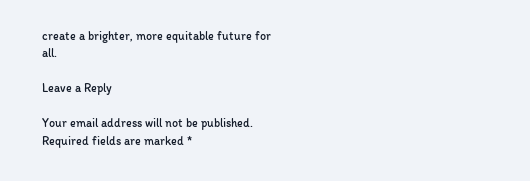create a brighter, more equitable future for all.

Leave a Reply

Your email address will not be published. Required fields are marked *